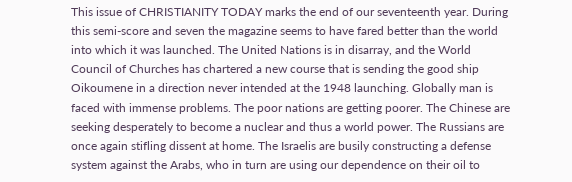This issue of CHRISTIANITY TODAY marks the end of our seventeenth year. During this semi-score and seven the magazine seems to have fared better than the world into which it was launched. The United Nations is in disarray, and the World Council of Churches has chartered a new course that is sending the good ship Oikoumene in a direction never intended at the 1948 launching. Globally man is faced with immense problems. The poor nations are getting poorer. The Chinese are seeking desperately to become a nuclear and thus a world power. The Russians are once again stifling dissent at home. The Israelis are busily constructing a defense system against the Arabs, who in turn are using our dependence on their oil to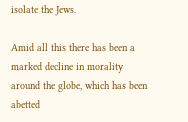isolate the Jews.

Amid all this there has been a marked decline in morality around the globe, which has been abetted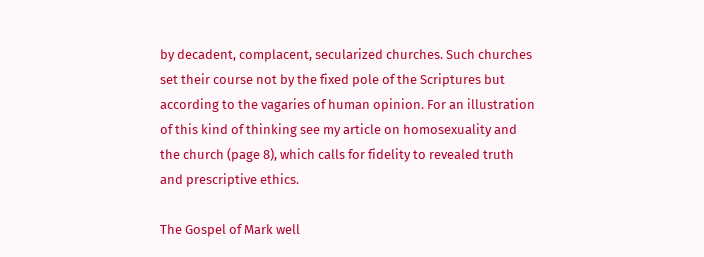by decadent, complacent, secularized churches. Such churches set their course not by the fixed pole of the Scriptures but according to the vagaries of human opinion. For an illustration of this kind of thinking see my article on homosexuality and the church (page 8), which calls for fidelity to revealed truth and prescriptive ethics.

The Gospel of Mark well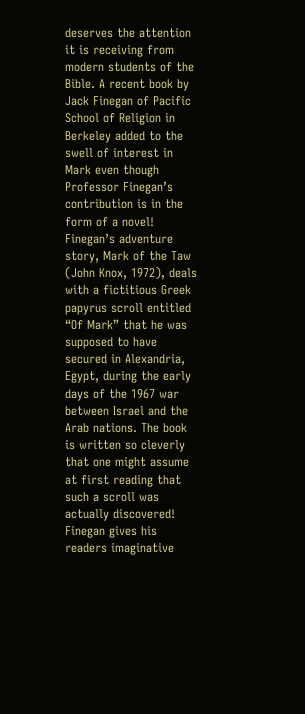deserves the attention it is receiving from modern students of the Bible. A recent book by Jack Finegan of Pacific School of Religion in Berkeley added to the swell of interest in Mark even though Professor Finegan’s contribution is in the form of a novel! Finegan’s adventure story, Mark of the Taw (John Knox, 1972), deals with a fictitious Greek papyrus scroll entitled “Of Mark” that he was supposed to have secured in Alexandria, Egypt, during the early days of the 1967 war between Israel and the Arab nations. The book is written so cleverly that one might assume at first reading that such a scroll was actually discovered! Finegan gives his readers imaginative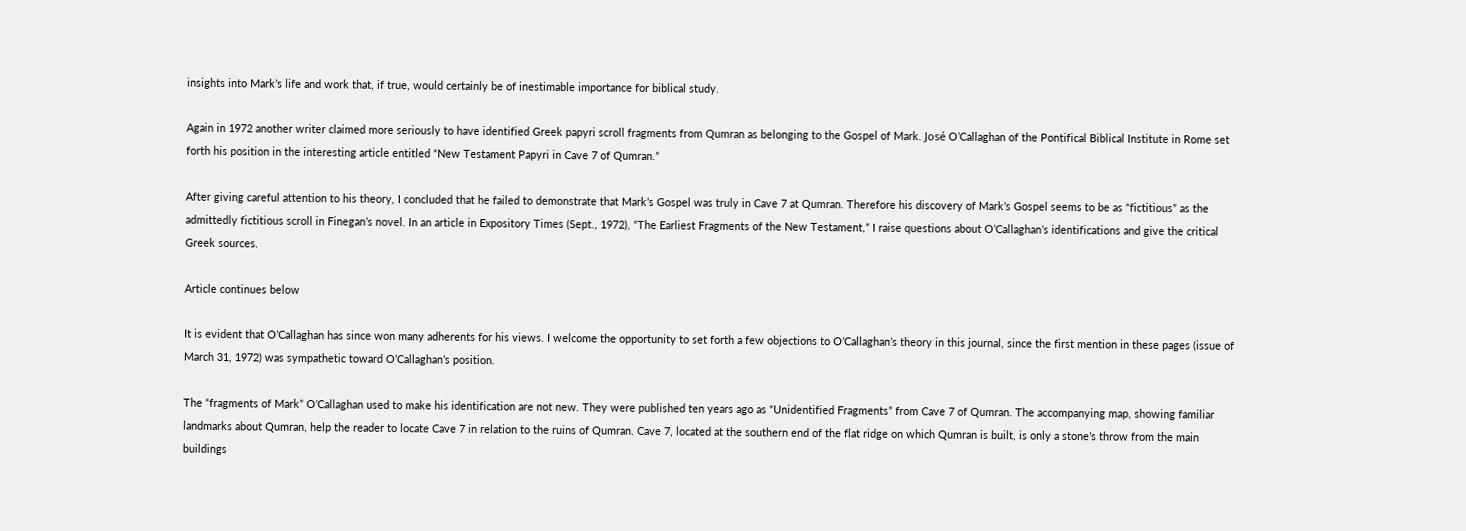insights into Mark’s life and work that, if true, would certainly be of inestimable importance for biblical study.

Again in 1972 another writer claimed more seriously to have identified Greek papyri scroll fragments from Qumran as belonging to the Gospel of Mark. José O’Callaghan of the Pontifical Biblical Institute in Rome set forth his position in the interesting article entitled “New Testament Papyri in Cave 7 of Qumran.”

After giving careful attention to his theory, I concluded that he failed to demonstrate that Mark’s Gospel was truly in Cave 7 at Qumran. Therefore his discovery of Mark’s Gospel seems to be as “fictitious” as the admittedly fictitious scroll in Finegan’s novel. In an article in Expository Times (Sept., 1972), “The Earliest Fragments of the New Testament,” I raise questions about O’Callaghan’s identifications and give the critical Greek sources.

Article continues below

It is evident that O’Callaghan has since won many adherents for his views. I welcome the opportunity to set forth a few objections to O’Callaghan’s theory in this journal, since the first mention in these pages (issue of March 31, 1972) was sympathetic toward O’Callaghan’s position.

The “fragments of Mark” O’Callaghan used to make his identification are not new. They were published ten years ago as “Unidentified Fragments” from Cave 7 of Qumran. The accompanying map, showing familiar landmarks about Qumran, help the reader to locate Cave 7 in relation to the ruins of Qumran. Cave 7, located at the southern end of the flat ridge on which Qumran is built, is only a stone’s throw from the main buildings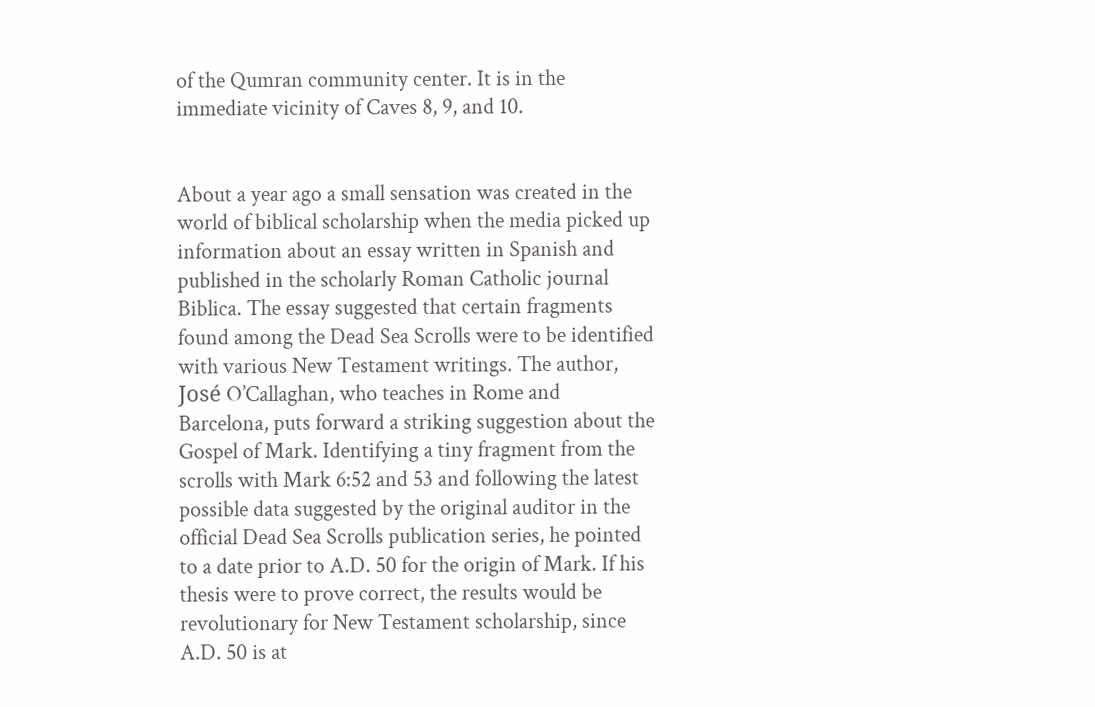of the Qumran community center. It is in the immediate vicinity of Caves 8, 9, and 10.


About a year ago a small sensation was created in the world of biblical scholarship when the media picked up information about an essay written in Spanish and published in the scholarly Roman Catholic journal Biblica. The essay suggested that certain fragments found among the Dead Sea Scrolls were to be identified with various New Testament writings. The author, José O’Callaghan, who teaches in Rome and Barcelona, puts forward a striking suggestion about the Gospel of Mark. Identifying a tiny fragment from the scrolls with Mark 6:52 and 53 and following the latest possible data suggested by the original auditor in the official Dead Sea Scrolls publication series, he pointed to a date prior to A.D. 50 for the origin of Mark. If his thesis were to prove correct, the results would be revolutionary for New Testament scholarship, since A.D. 50 is at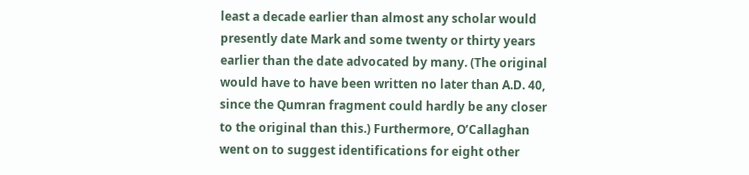least a decade earlier than almost any scholar would presently date Mark and some twenty or thirty years earlier than the date advocated by many. (The original would have to have been written no later than A.D. 40, since the Qumran fragment could hardly be any closer to the original than this.) Furthermore, O’Callaghan went on to suggest identifications for eight other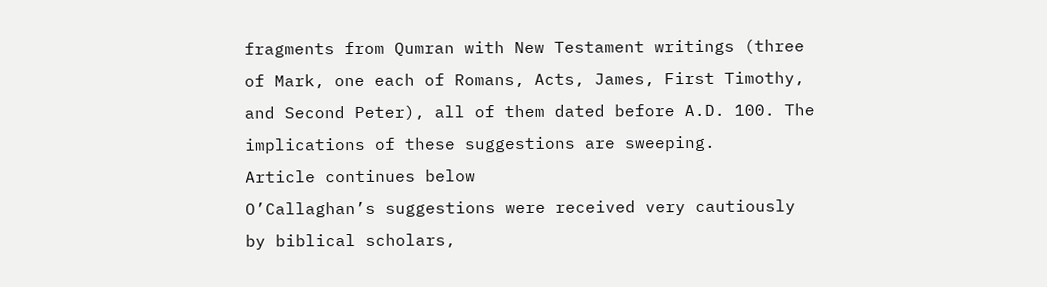fragments from Qumran with New Testament writings (three of Mark, one each of Romans, Acts, James, First Timothy, and Second Peter), all of them dated before A.D. 100. The implications of these suggestions are sweeping.
Article continues below
O’Callaghan’s suggestions were received very cautiously by biblical scholars,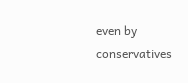even by conservatives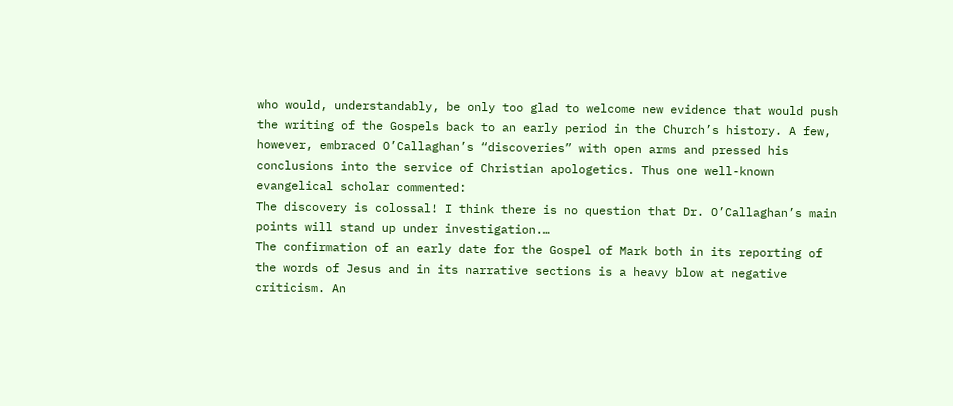who would, understandably, be only too glad to welcome new evidence that would push the writing of the Gospels back to an early period in the Church’s history. A few, however, embraced O’Callaghan’s “discoveries” with open arms and pressed his conclusions into the service of Christian apologetics. Thus one well-known evangelical scholar commented:
The discovery is colossal! I think there is no question that Dr. O’Callaghan’s main points will stand up under investigation.…
The confirmation of an early date for the Gospel of Mark both in its reporting of the words of Jesus and in its narrative sections is a heavy blow at negative criticism. An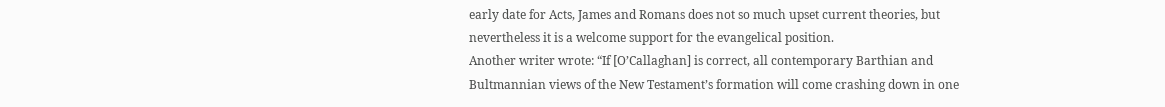early date for Acts, James and Romans does not so much upset current theories, but nevertheless it is a welcome support for the evangelical position.
Another writer wrote: “If [O’Callaghan] is correct, all contemporary Barthian and Bultmannian views of the New Testament’s formation will come crashing down in one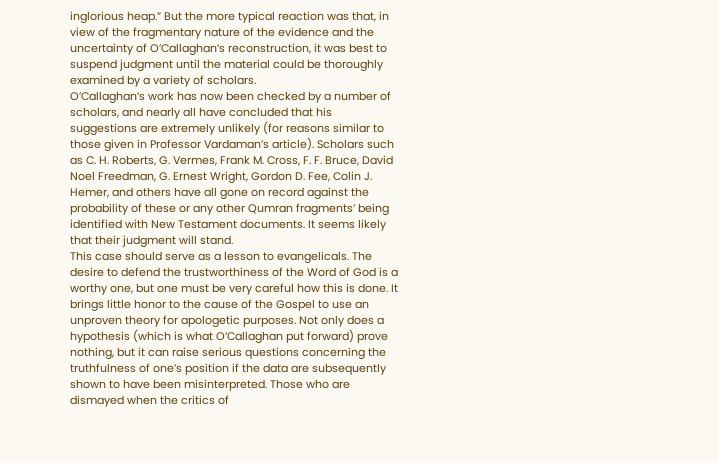inglorious heap.” But the more typical reaction was that, in view of the fragmentary nature of the evidence and the uncertainty of O’Callaghan’s reconstruction, it was best to suspend judgment until the material could be thoroughly examined by a variety of scholars.
O’Callaghan’s work has now been checked by a number of scholars, and nearly all have concluded that his suggestions are extremely unlikely (for reasons similar to those given in Professor Vardaman’s article). Scholars such as C. H. Roberts, G. Vermes, Frank M. Cross, F. F. Bruce, David Noel Freedman, G. Ernest Wright, Gordon D. Fee, Colin J. Hemer, and others have all gone on record against the probability of these or any other Qumran fragments’ being identified with New Testament documents. It seems likely that their judgment will stand.
This case should serve as a lesson to evangelicals. The desire to defend the trustworthiness of the Word of God is a worthy one, but one must be very careful how this is done. It brings little honor to the cause of the Gospel to use an unproven theory for apologetic purposes. Not only does a hypothesis (which is what O’Callaghan put forward) prove nothing, but it can raise serious questions concerning the truthfulness of one’s position if the data are subsequently shown to have been misinterpreted. Those who are dismayed when the critics of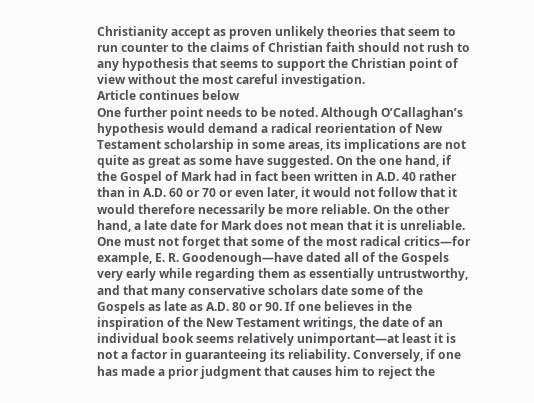Christianity accept as proven unlikely theories that seem to run counter to the claims of Christian faith should not rush to any hypothesis that seems to support the Christian point of view without the most careful investigation.
Article continues below
One further point needs to be noted. Although O’Callaghan’s hypothesis would demand a radical reorientation of New Testament scholarship in some areas, its implications are not quite as great as some have suggested. On the one hand, if the Gospel of Mark had in fact been written in A.D. 40 rather than in A.D. 60 or 70 or even later, it would not follow that it would therefore necessarily be more reliable. On the other hand, a late date for Mark does not mean that it is unreliable. One must not forget that some of the most radical critics—for example, E. R. Goodenough—have dated all of the Gospels very early while regarding them as essentially untrustworthy, and that many conservative scholars date some of the Gospels as late as A.D. 80 or 90. If one believes in the inspiration of the New Testament writings, the date of an individual book seems relatively unimportant—at least it is not a factor in guaranteeing its reliability. Conversely, if one has made a prior judgment that causes him to reject the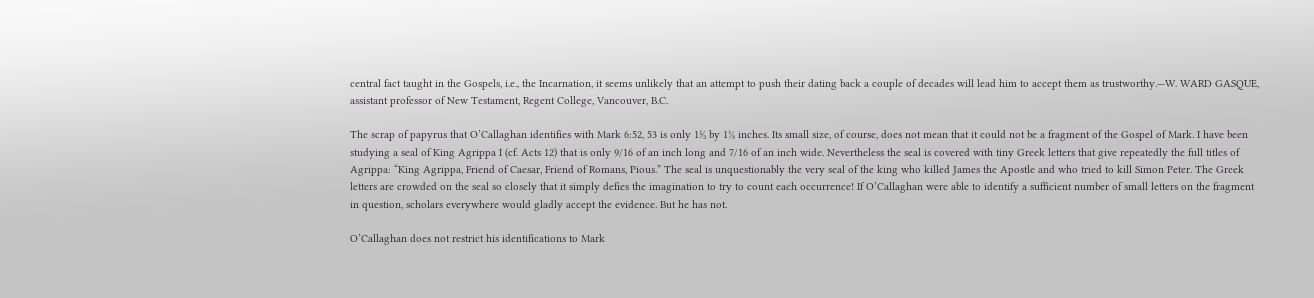central fact taught in the Gospels, i.e., the Incarnation, it seems unlikely that an attempt to push their dating back a couple of decades will lead him to accept them as trustworthy.—W. WARD GASQUE, assistant professor of New Testament, Regent College, Vancouver, B.C.

The scrap of papyrus that O’Callaghan identifies with Mark 6:52, 53 is only 1½ by 1⅛ inches. Its small size, of course, does not mean that it could not be a fragment of the Gospel of Mark. I have been studying a seal of King Agrippa I (cf. Acts 12) that is only 9/16 of an inch long and 7/16 of an inch wide. Nevertheless the seal is covered with tiny Greek letters that give repeatedly the full titles of Agrippa: “King Agrippa, Friend of Caesar, Friend of Romans, Pious.” The seal is unquestionably the very seal of the king who killed James the Apostle and who tried to kill Simon Peter. The Greek letters are crowded on the seal so closely that it simply defies the imagination to try to count each occurrence! If O’Callaghan were able to identify a sufficient number of small letters on the fragment in question, scholars everywhere would gladly accept the evidence. But he has not.

O’Callaghan does not restrict his identifications to Mark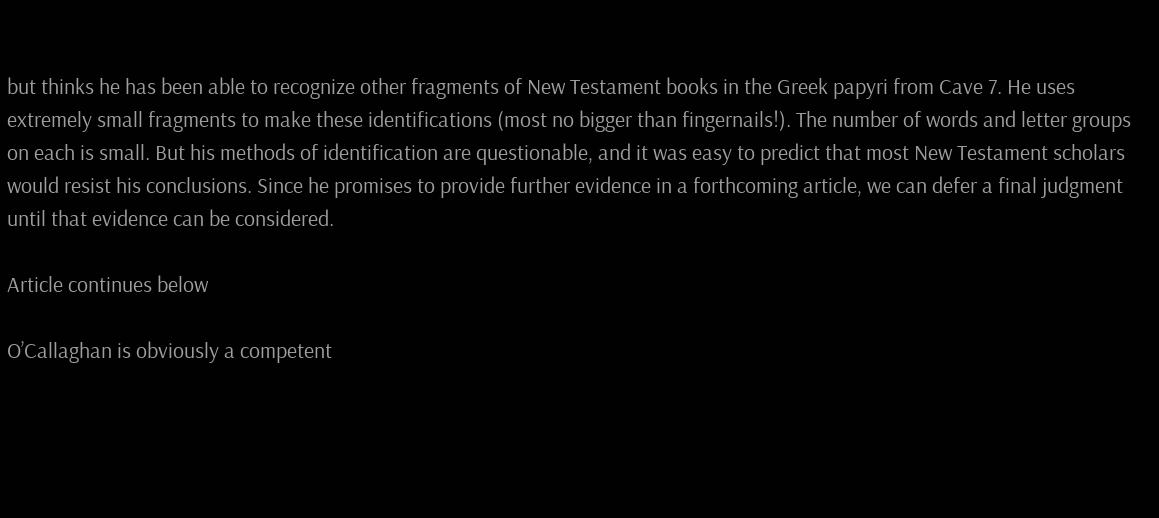but thinks he has been able to recognize other fragments of New Testament books in the Greek papyri from Cave 7. He uses extremely small fragments to make these identifications (most no bigger than fingernails!). The number of words and letter groups on each is small. But his methods of identification are questionable, and it was easy to predict that most New Testament scholars would resist his conclusions. Since he promises to provide further evidence in a forthcoming article, we can defer a final judgment until that evidence can be considered.

Article continues below

O’Callaghan is obviously a competent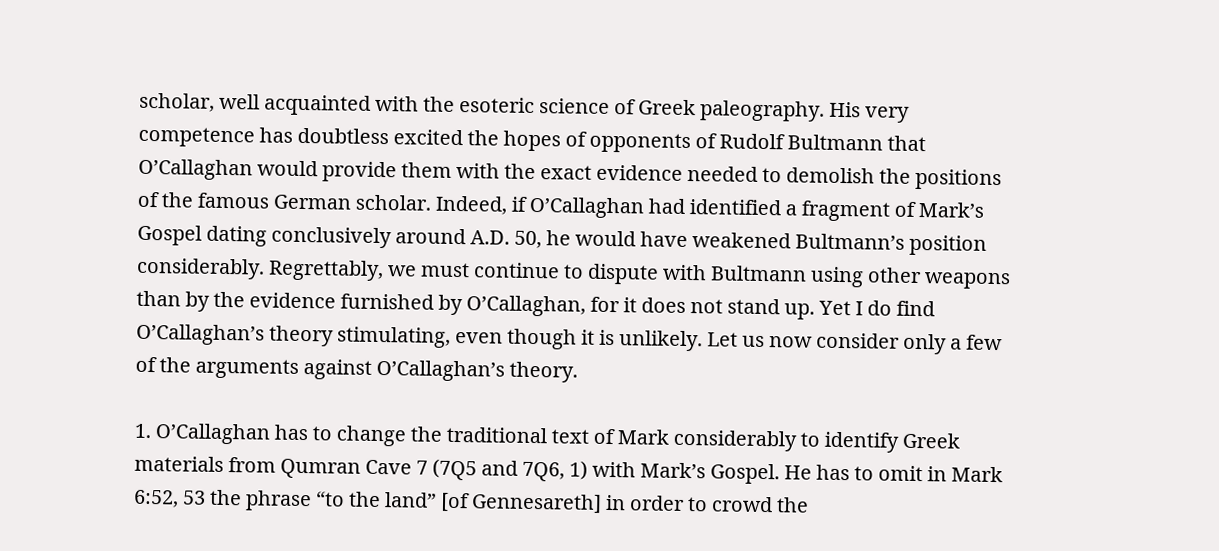scholar, well acquainted with the esoteric science of Greek paleography. His very competence has doubtless excited the hopes of opponents of Rudolf Bultmann that O’Callaghan would provide them with the exact evidence needed to demolish the positions of the famous German scholar. Indeed, if O’Callaghan had identified a fragment of Mark’s Gospel dating conclusively around A.D. 50, he would have weakened Bultmann’s position considerably. Regrettably, we must continue to dispute with Bultmann using other weapons than by the evidence furnished by O’Callaghan, for it does not stand up. Yet I do find O’Callaghan’s theory stimulating, even though it is unlikely. Let us now consider only a few of the arguments against O’Callaghan’s theory.

1. O’Callaghan has to change the traditional text of Mark considerably to identify Greek materials from Qumran Cave 7 (7Q5 and 7Q6, 1) with Mark’s Gospel. He has to omit in Mark 6:52, 53 the phrase “to the land” [of Gennesareth] in order to crowd the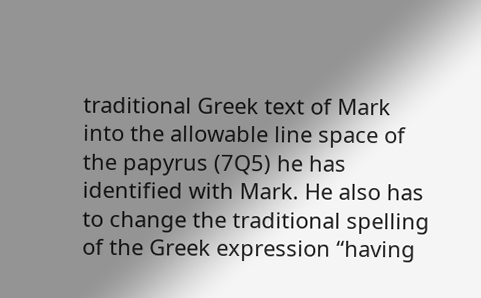traditional Greek text of Mark into the allowable line space of the papyrus (7Q5) he has identified with Mark. He also has to change the traditional spelling of the Greek expression “having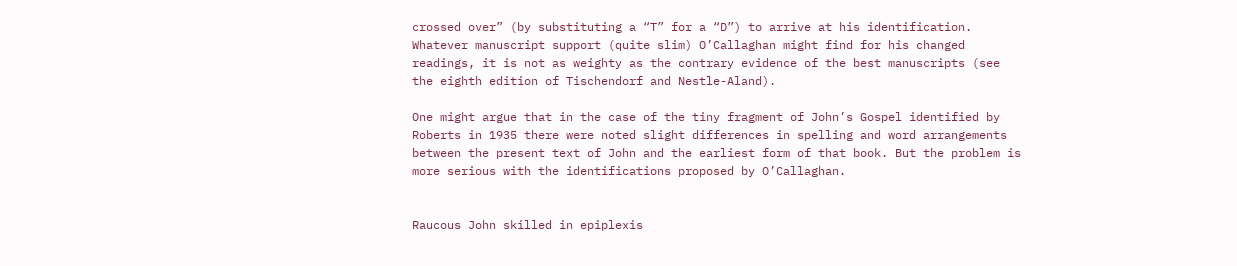crossed over” (by substituting a “T” for a “D”) to arrive at his identification. Whatever manuscript support (quite slim) O’Callaghan might find for his changed readings, it is not as weighty as the contrary evidence of the best manuscripts (see the eighth edition of Tischendorf and Nestle-Aland).

One might argue that in the case of the tiny fragment of John’s Gospel identified by Roberts in 1935 there were noted slight differences in spelling and word arrangements between the present text of John and the earliest form of that book. But the problem is more serious with the identifications proposed by O’Callaghan.


Raucous John skilled in epiplexis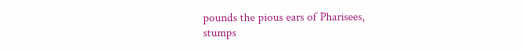pounds the pious ears of Pharisees,
stumps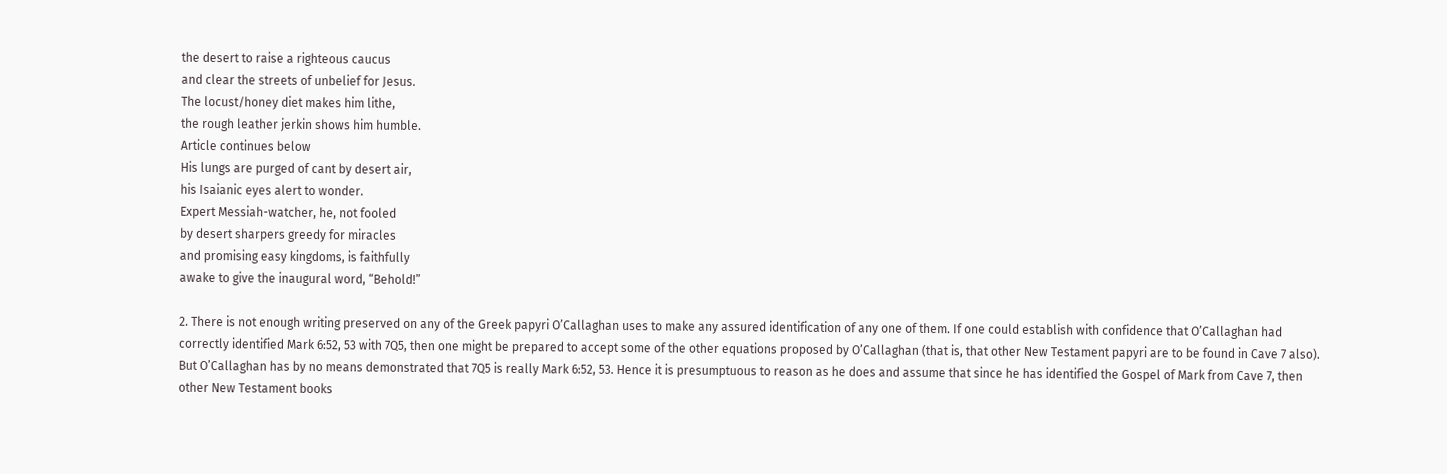the desert to raise a righteous caucus
and clear the streets of unbelief for Jesus.
The locust/honey diet makes him lithe,
the rough leather jerkin shows him humble.
Article continues below
His lungs are purged of cant by desert air,
his Isaianic eyes alert to wonder.
Expert Messiah-watcher, he, not fooled
by desert sharpers greedy for miracles
and promising easy kingdoms, is faithfully
awake to give the inaugural word, “Behold!”

2. There is not enough writing preserved on any of the Greek papyri O’Callaghan uses to make any assured identification of any one of them. If one could establish with confidence that O’Callaghan had correctly identified Mark 6:52, 53 with 7Q5, then one might be prepared to accept some of the other equations proposed by O’Callaghan (that is, that other New Testament papyri are to be found in Cave 7 also). But O’Callaghan has by no means demonstrated that 7Q5 is really Mark 6:52, 53. Hence it is presumptuous to reason as he does and assume that since he has identified the Gospel of Mark from Cave 7, then other New Testament books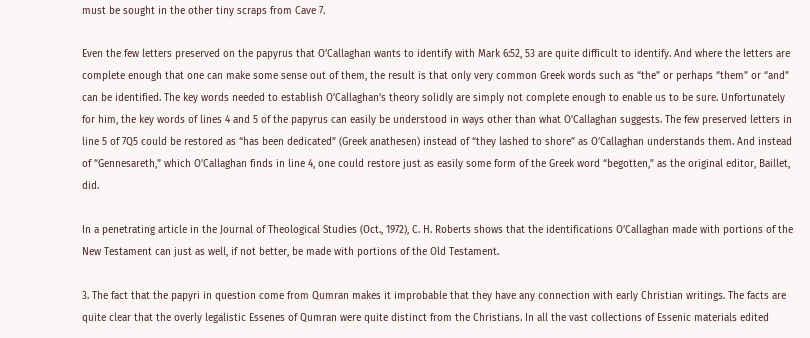must be sought in the other tiny scraps from Cave 7.

Even the few letters preserved on the papyrus that O’Callaghan wants to identify with Mark 6:52, 53 are quite difficult to identify. And where the letters are complete enough that one can make some sense out of them, the result is that only very common Greek words such as “the” or perhaps “them” or “and” can be identified. The key words needed to establish O’Callaghan’s theory solidly are simply not complete enough to enable us to be sure. Unfortunately for him, the key words of lines 4 and 5 of the papyrus can easily be understood in ways other than what O’Callaghan suggests. The few preserved letters in line 5 of 7Q5 could be restored as “has been dedicated” (Greek anathesen) instead of “they lashed to shore” as O’Callaghan understands them. And instead of “Gennesareth,” which O’Callaghan finds in line 4, one could restore just as easily some form of the Greek word “begotten,” as the original editor, Baillet, did.

In a penetrating article in the Journal of Theological Studies (Oct., 1972), C. H. Roberts shows that the identifications O’Callaghan made with portions of the New Testament can just as well, if not better, be made with portions of the Old Testament.

3. The fact that the papyri in question come from Qumran makes it improbable that they have any connection with early Christian writings. The facts are quite clear that the overly legalistic Essenes of Qumran were quite distinct from the Christians. In all the vast collections of Essenic materials edited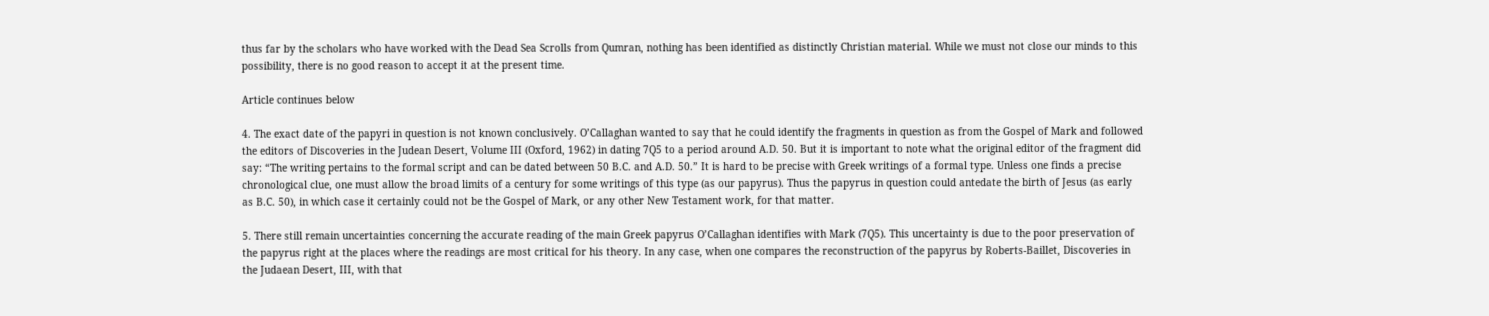thus far by the scholars who have worked with the Dead Sea Scrolls from Qumran, nothing has been identified as distinctly Christian material. While we must not close our minds to this possibility, there is no good reason to accept it at the present time.

Article continues below

4. The exact date of the papyri in question is not known conclusively. O’Callaghan wanted to say that he could identify the fragments in question as from the Gospel of Mark and followed the editors of Discoveries in the Judean Desert, Volume III (Oxford, 1962) in dating 7Q5 to a period around A.D. 50. But it is important to note what the original editor of the fragment did say: “The writing pertains to the formal script and can be dated between 50 B.C. and A.D. 50.” It is hard to be precise with Greek writings of a formal type. Unless one finds a precise chronological clue, one must allow the broad limits of a century for some writings of this type (as our papyrus). Thus the papyrus in question could antedate the birth of Jesus (as early as B.C. 50), in which case it certainly could not be the Gospel of Mark, or any other New Testament work, for that matter.

5. There still remain uncertainties concerning the accurate reading of the main Greek papyrus O’Callaghan identifies with Mark (7Q5). This uncertainty is due to the poor preservation of the papyrus right at the places where the readings are most critical for his theory. In any case, when one compares the reconstruction of the papyrus by Roberts-Baillet, Discoveries in the Judaean Desert, III, with that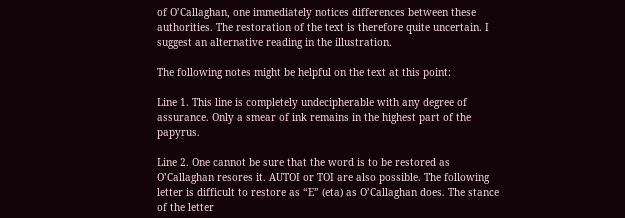of O’Callaghan, one immediately notices differences between these authorities. The restoration of the text is therefore quite uncertain. I suggest an alternative reading in the illustration.

The following notes might be helpful on the text at this point:

Line 1. This line is completely undecipherable with any degree of assurance. Only a smear of ink remains in the highest part of the papyrus.

Line 2. One cannot be sure that the word is to be restored as O’Callaghan resores it. AUTOI or TOI are also possible. The following letter is difficult to restore as “E” (eta) as O’Callaghan does. The stance of the letter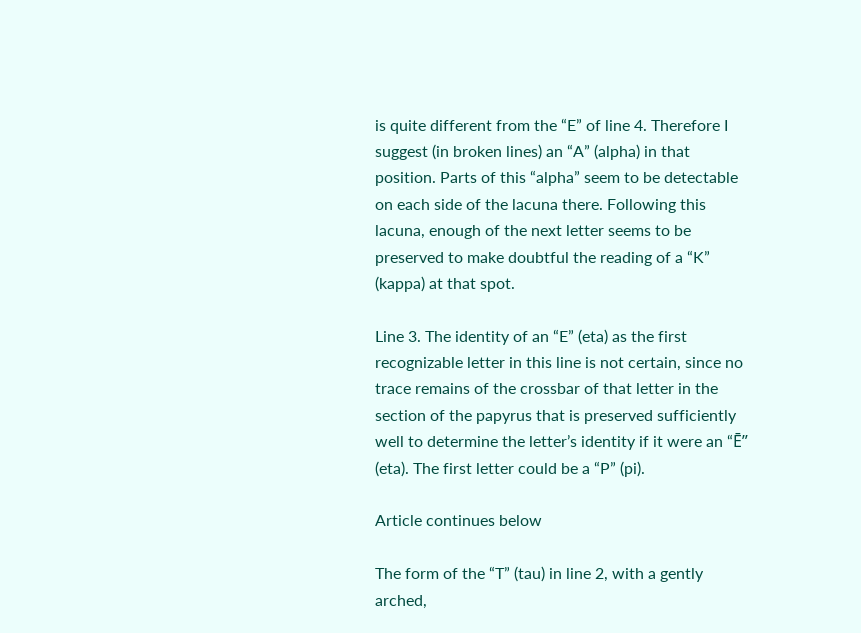is quite different from the “E” of line 4. Therefore I suggest (in broken lines) an “A” (alpha) in that position. Parts of this “alpha” seem to be detectable on each side of the lacuna there. Following this lacuna, enough of the next letter seems to be preserved to make doubtful the reading of a “K” (kappa) at that spot.

Line 3. The identity of an “E” (eta) as the first recognizable letter in this line is not certain, since no trace remains of the crossbar of that letter in the section of the papyrus that is preserved sufficiently well to determine the letter’s identity if it were an “Ē” (eta). The first letter could be a “P” (pi).

Article continues below

The form of the “T” (tau) in line 2, with a gently arched,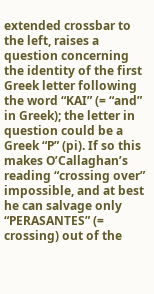extended crossbar to the left, raises a question concerning the identity of the first Greek letter following the word “KAI” (= “and” in Greek); the letter in question could be a Greek “P” (pi). If so this makes O’Callaghan’s reading “crossing over” impossible, and at best he can salvage only “PERASANTES” (= crossing) out of the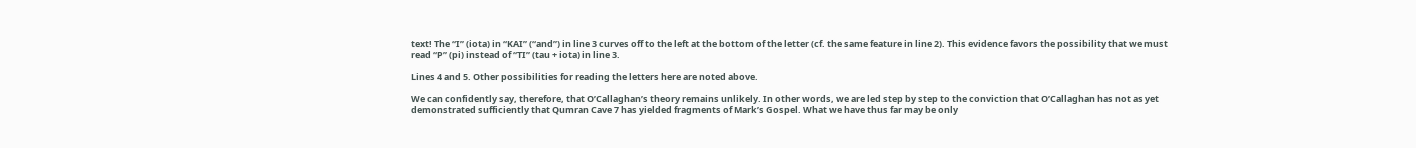text! The “I” (iota) in “KAI” (“and”) in line 3 curves off to the left at the bottom of the letter (cf. the same feature in line 2). This evidence favors the possibility that we must read “P” (pi) instead of “TI” (tau + iota) in line 3.

Lines 4 and 5. Other possibilities for reading the letters here are noted above.

We can confidently say, therefore, that O’Callaghan’s theory remains unlikely. In other words, we are led step by step to the conviction that O’Callaghan has not as yet demonstrated sufficiently that Qumran Cave 7 has yielded fragments of Mark’s Gospel. What we have thus far may be only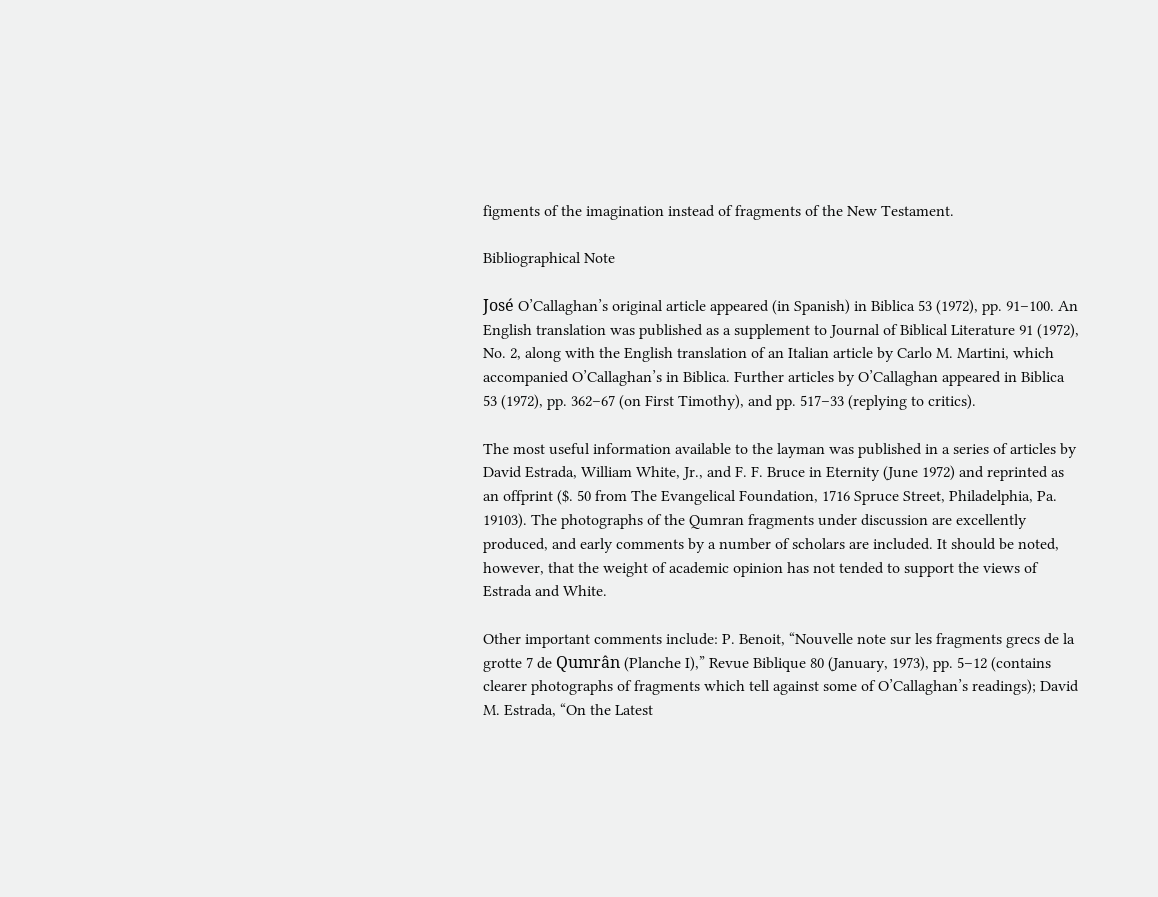figments of the imagination instead of fragments of the New Testament.

Bibliographical Note

José O’Callaghan’s original article appeared (in Spanish) in Biblica 53 (1972), pp. 91–100. An English translation was published as a supplement to Journal of Biblical Literature 91 (1972), No. 2, along with the English translation of an Italian article by Carlo M. Martini, which accompanied O’Callaghan’s in Biblica. Further articles by O’Callaghan appeared in Biblica 53 (1972), pp. 362–67 (on First Timothy), and pp. 517–33 (replying to critics).

The most useful information available to the layman was published in a series of articles by David Estrada, William White, Jr., and F. F. Bruce in Eternity (June 1972) and reprinted as an offprint ($. 50 from The Evangelical Foundation, 1716 Spruce Street, Philadelphia, Pa. 19103). The photographs of the Qumran fragments under discussion are excellently produced, and early comments by a number of scholars are included. It should be noted, however, that the weight of academic opinion has not tended to support the views of Estrada and White.

Other important comments include: P. Benoit, “Nouvelle note sur les fragments grecs de la grotte 7 de Qumrân (Planche I),” Revue Biblique 80 (January, 1973), pp. 5–12 (contains clearer photographs of fragments which tell against some of O’Callaghan’s readings); David M. Estrada, “On the Latest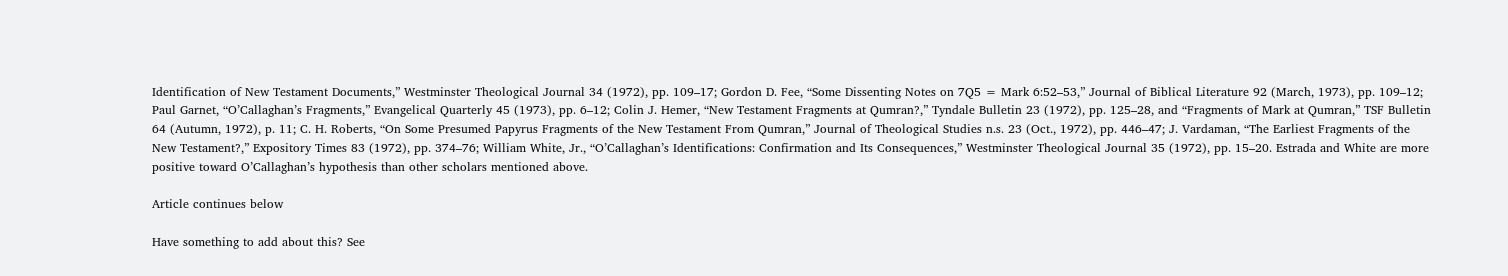Identification of New Testament Documents,” Westminster Theological Journal 34 (1972), pp. 109–17; Gordon D. Fee, “Some Dissenting Notes on 7Q5 = Mark 6:52–53,” Journal of Biblical Literature 92 (March, 1973), pp. 109–12; Paul Garnet, “O’Callaghan’s Fragments,” Evangelical Quarterly 45 (1973), pp. 6–12; Colin J. Hemer, “New Testament Fragments at Qumran?,” Tyndale Bulletin 23 (1972), pp. 125–28, and “Fragments of Mark at Qumran,” TSF Bulletin 64 (Autumn, 1972), p. 11; C. H. Roberts, “On Some Presumed Papyrus Fragments of the New Testament From Qumran,” Journal of Theological Studies n.s. 23 (Oct., 1972), pp. 446–47; J. Vardaman, “The Earliest Fragments of the New Testament?,” Expository Times 83 (1972), pp. 374–76; William White, Jr., “O’Callaghan’s Identifications: Confirmation and Its Consequences,” Westminster Theological Journal 35 (1972), pp. 15–20. Estrada and White are more positive toward O’Callaghan’s hypothesis than other scholars mentioned above.

Article continues below

Have something to add about this? See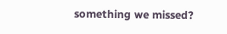something we missed?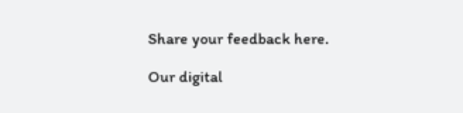Share your feedback here.

Our digital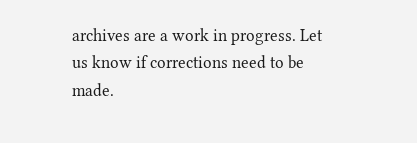archives are a work in progress. Let us know if corrections need to be made.